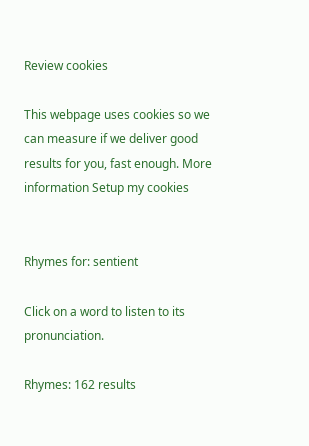Review cookies

This webpage uses cookies so we can measure if we deliver good results for you, fast enough. More information Setup my cookies


Rhymes for: sentient

Click on a word to listen to its pronunciation.

Rhymes: 162 results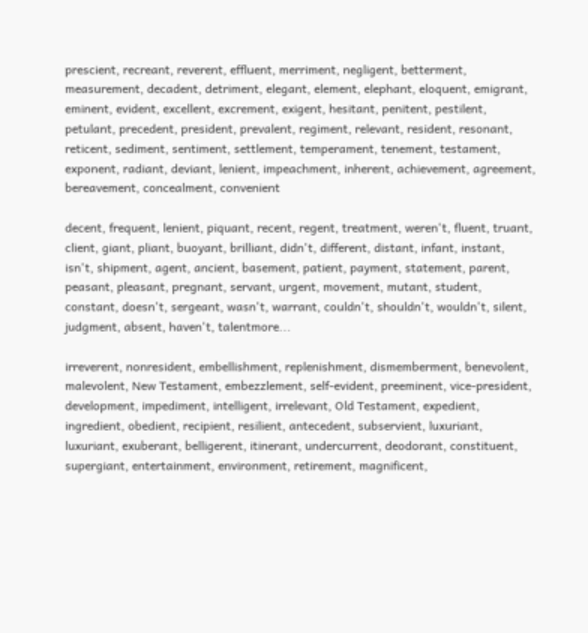prescient, recreant, reverent, effluent, merriment, negligent, betterment, measurement, decadent, detriment, elegant, element, elephant, eloquent, emigrant, eminent, evident, excellent, excrement, exigent, hesitant, penitent, pestilent, petulant, precedent, president, prevalent, regiment, relevant, resident, resonant, reticent, sediment, sentiment, settlement, temperament, tenement, testament, exponent, radiant, deviant, lenient, impeachment, inherent, achievement, agreement, bereavement, concealment, convenient

decent, frequent, lenient, piquant, recent, regent, treatment, weren't, fluent, truant, client, giant, pliant, buoyant, brilliant, didn't, different, distant, infant, instant, isn't, shipment, agent, ancient, basement, patient, payment, statement, parent, peasant, pleasant, pregnant, servant, urgent, movement, mutant, student, constant, doesn't, sergeant, wasn't, warrant, couldn't, shouldn't, wouldn't, silent, judgment, absent, haven't, talentmore...

irreverent, nonresident, embellishment, replenishment, dismemberment, benevolent, malevolent, New Testament, embezzlement, self-evident, preeminent, vice-president, development, impediment, intelligent, irrelevant, Old Testament, expedient, ingredient, obedient, recipient, resilient, antecedent, subservient, luxuriant, luxuriant, exuberant, belligerent, itinerant, undercurrent, deodorant, constituent, supergiant, entertainment, environment, retirement, magnificent,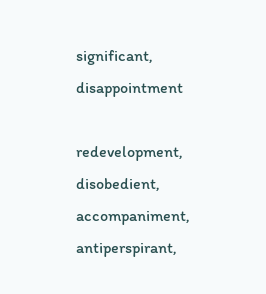significant, disappointment

redevelopment, disobedient, accompaniment, antiperspirant,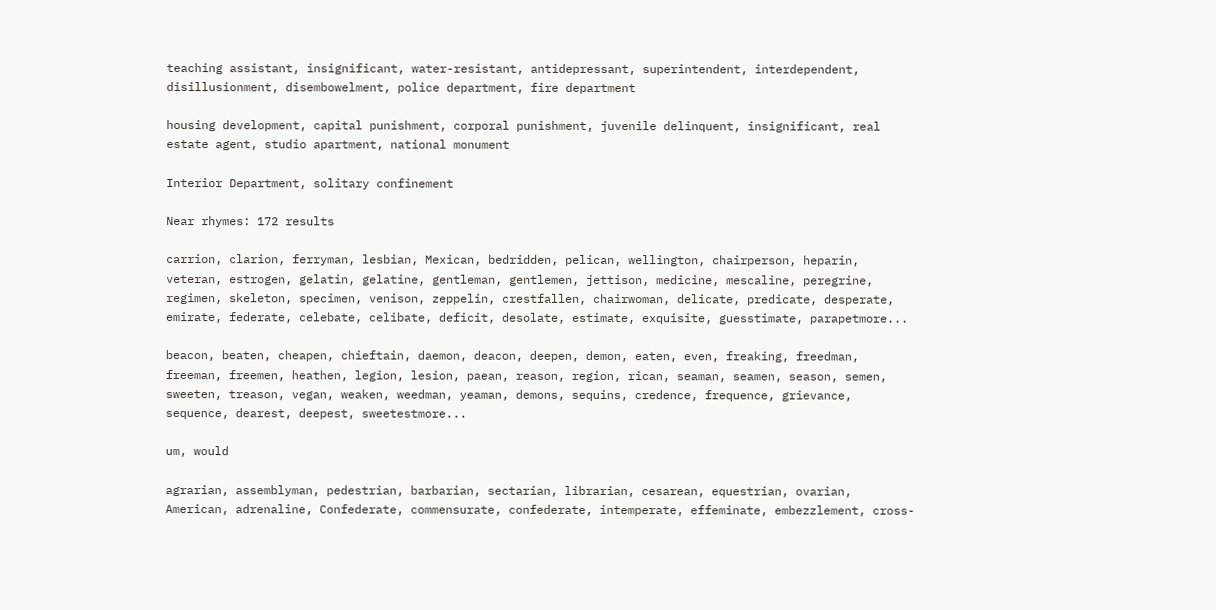teaching assistant, insignificant, water-resistant, antidepressant, superintendent, interdependent, disillusionment, disembowelment, police department, fire department

housing development, capital punishment, corporal punishment, juvenile delinquent, insignificant, real estate agent, studio apartment, national monument

Interior Department, solitary confinement

Near rhymes: 172 results

carrion, clarion, ferryman, lesbian, Mexican, bedridden, pelican, wellington, chairperson, heparin, veteran, estrogen, gelatin, gelatine, gentleman, gentlemen, jettison, medicine, mescaline, peregrine, regimen, skeleton, specimen, venison, zeppelin, crestfallen, chairwoman, delicate, predicate, desperate, emirate, federate, celebate, celibate, deficit, desolate, estimate, exquisite, guesstimate, parapetmore...

beacon, beaten, cheapen, chieftain, daemon, deacon, deepen, demon, eaten, even, freaking, freedman, freeman, freemen, heathen, legion, lesion, paean, reason, region, rican, seaman, seamen, season, semen, sweeten, treason, vegan, weaken, weedman, yeaman, demons, sequins, credence, frequence, grievance, sequence, dearest, deepest, sweetestmore...

um, would

agrarian, assemblyman, pedestrian, barbarian, sectarian, librarian, cesarean, equestrian, ovarian, American, adrenaline, Confederate, commensurate, confederate, intemperate, effeminate, embezzlement, cross-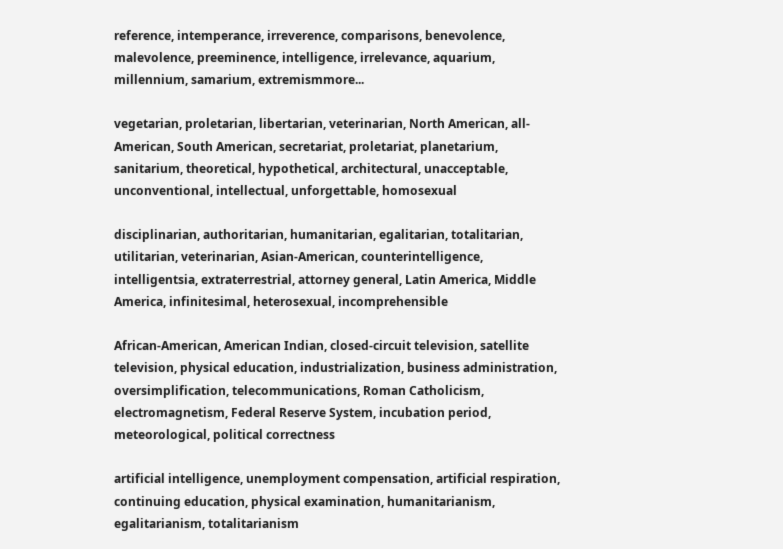reference, intemperance, irreverence, comparisons, benevolence, malevolence, preeminence, intelligence, irrelevance, aquarium, millennium, samarium, extremismmore...

vegetarian, proletarian, libertarian, veterinarian, North American, all-American, South American, secretariat, proletariat, planetarium, sanitarium, theoretical, hypothetical, architectural, unacceptable, unconventional, intellectual, unforgettable, homosexual

disciplinarian, authoritarian, humanitarian, egalitarian, totalitarian, utilitarian, veterinarian, Asian-American, counterintelligence, intelligentsia, extraterrestrial, attorney general, Latin America, Middle America, infinitesimal, heterosexual, incomprehensible

African-American, American Indian, closed-circuit television, satellite television, physical education, industrialization, business administration, oversimplification, telecommunications, Roman Catholicism, electromagnetism, Federal Reserve System, incubation period, meteorological, political correctness

artificial intelligence, unemployment compensation, artificial respiration, continuing education, physical examination, humanitarianism, egalitarianism, totalitarianism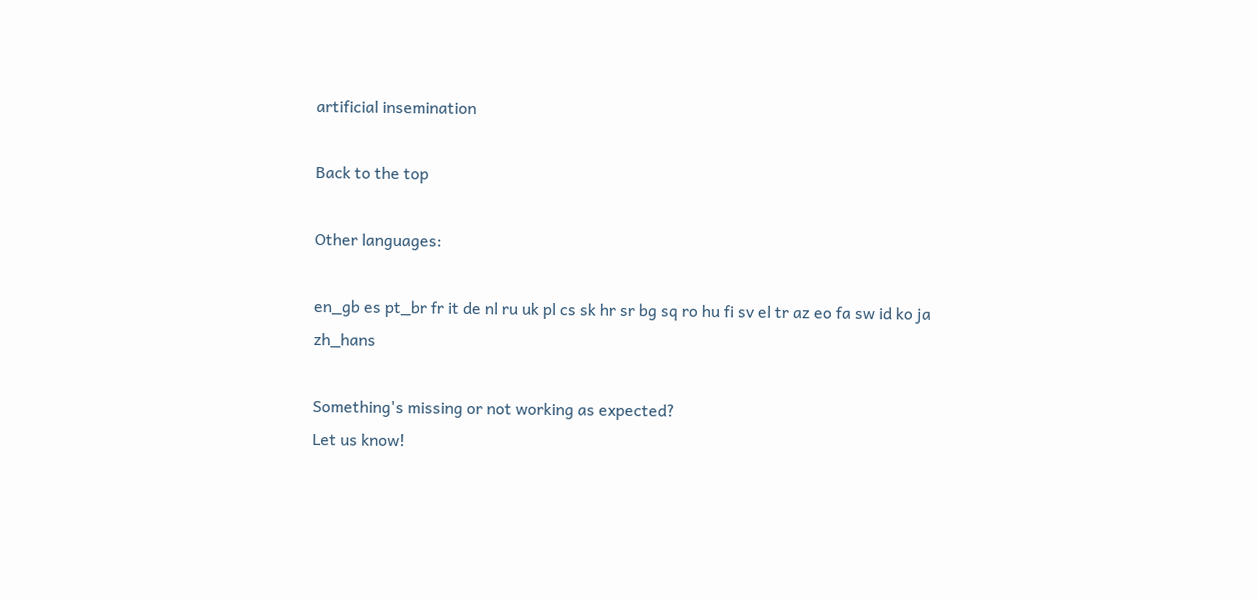artificial insemination

Back to the top

Other languages:

en_gb es pt_br fr it de nl ru uk pl cs sk hr sr bg sq ro hu fi sv el tr az eo fa sw id ko ja zh_hans

Something's missing or not working as expected?
Let us know!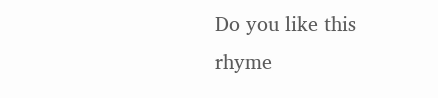Do you like this rhyme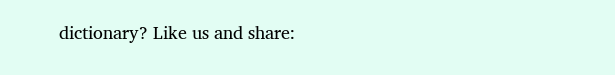dictionary? Like us and share: